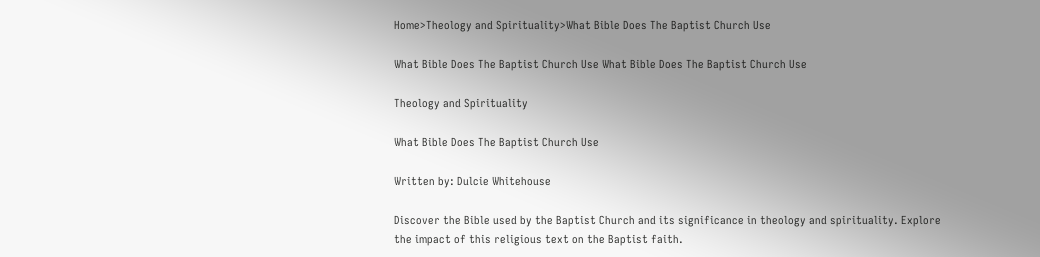Home>Theology and Spirituality>What Bible Does The Baptist Church Use

What Bible Does The Baptist Church Use What Bible Does The Baptist Church Use

Theology and Spirituality

What Bible Does The Baptist Church Use

Written by: Dulcie Whitehouse

Discover the Bible used by the Baptist Church and its significance in theology and spirituality. Explore the impact of this religious text on the Baptist faith.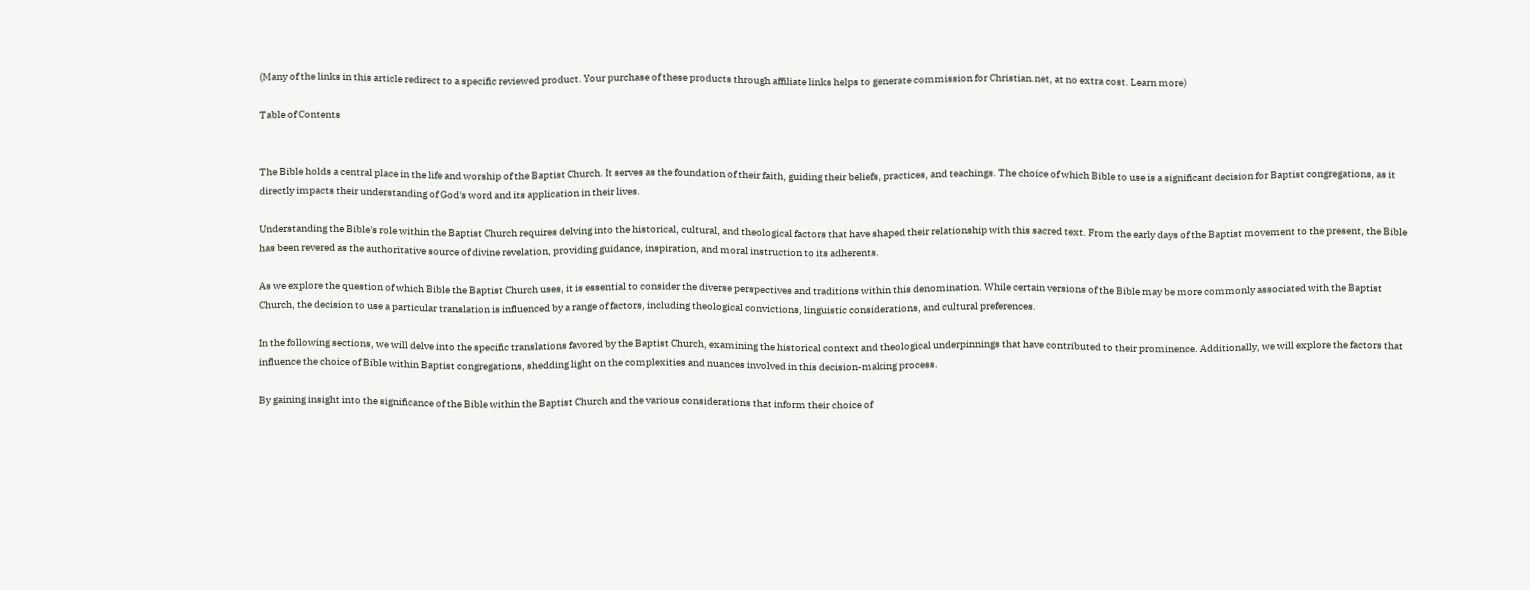(Many of the links in this article redirect to a specific reviewed product. Your purchase of these products through affiliate links helps to generate commission for Christian.net, at no extra cost. Learn more)

Table of Contents


The Bible holds a central place in the life and worship of the Baptist Church. It serves as the foundation of their faith, guiding their beliefs, practices, and teachings. The choice of which Bible to use is a significant decision for Baptist congregations, as it directly impacts their understanding of God's word and its application in their lives.

Understanding the Bible's role within the Baptist Church requires delving into the historical, cultural, and theological factors that have shaped their relationship with this sacred text. From the early days of the Baptist movement to the present, the Bible has been revered as the authoritative source of divine revelation, providing guidance, inspiration, and moral instruction to its adherents.

As we explore the question of which Bible the Baptist Church uses, it is essential to consider the diverse perspectives and traditions within this denomination. While certain versions of the Bible may be more commonly associated with the Baptist Church, the decision to use a particular translation is influenced by a range of factors, including theological convictions, linguistic considerations, and cultural preferences.

In the following sections, we will delve into the specific translations favored by the Baptist Church, examining the historical context and theological underpinnings that have contributed to their prominence. Additionally, we will explore the factors that influence the choice of Bible within Baptist congregations, shedding light on the complexities and nuances involved in this decision-making process.

By gaining insight into the significance of the Bible within the Baptist Church and the various considerations that inform their choice of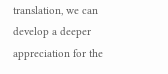translation, we can develop a deeper appreciation for the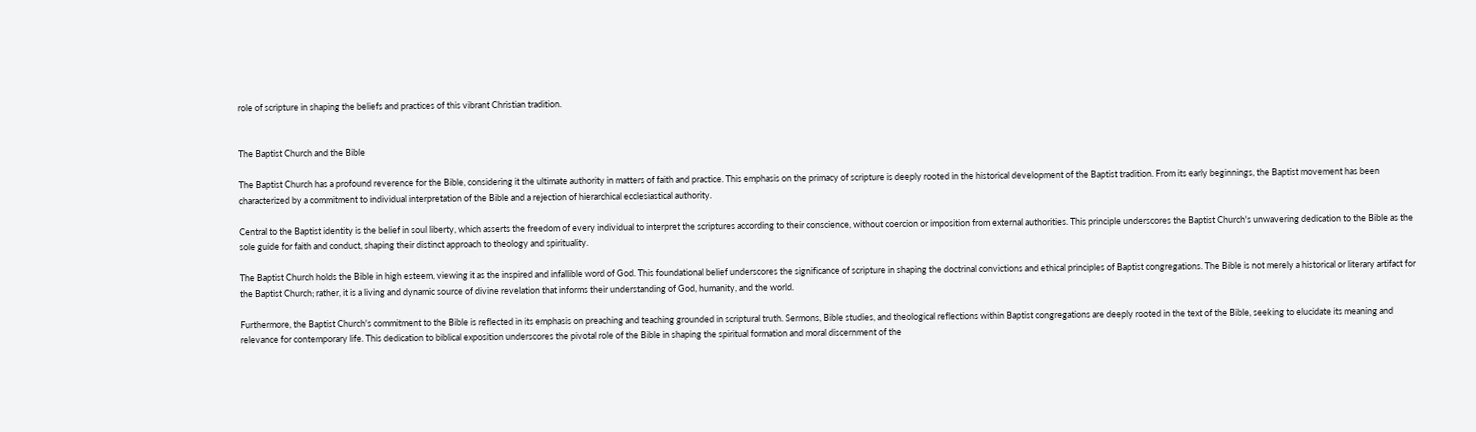role of scripture in shaping the beliefs and practices of this vibrant Christian tradition.


The Baptist Church and the Bible

The Baptist Church has a profound reverence for the Bible, considering it the ultimate authority in matters of faith and practice. This emphasis on the primacy of scripture is deeply rooted in the historical development of the Baptist tradition. From its early beginnings, the Baptist movement has been characterized by a commitment to individual interpretation of the Bible and a rejection of hierarchical ecclesiastical authority.

Central to the Baptist identity is the belief in soul liberty, which asserts the freedom of every individual to interpret the scriptures according to their conscience, without coercion or imposition from external authorities. This principle underscores the Baptist Church's unwavering dedication to the Bible as the sole guide for faith and conduct, shaping their distinct approach to theology and spirituality.

The Baptist Church holds the Bible in high esteem, viewing it as the inspired and infallible word of God. This foundational belief underscores the significance of scripture in shaping the doctrinal convictions and ethical principles of Baptist congregations. The Bible is not merely a historical or literary artifact for the Baptist Church; rather, it is a living and dynamic source of divine revelation that informs their understanding of God, humanity, and the world.

Furthermore, the Baptist Church's commitment to the Bible is reflected in its emphasis on preaching and teaching grounded in scriptural truth. Sermons, Bible studies, and theological reflections within Baptist congregations are deeply rooted in the text of the Bible, seeking to elucidate its meaning and relevance for contemporary life. This dedication to biblical exposition underscores the pivotal role of the Bible in shaping the spiritual formation and moral discernment of the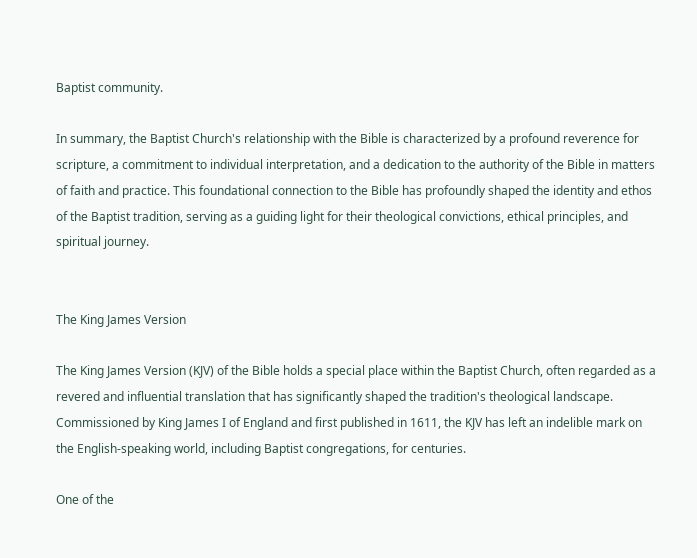Baptist community.

In summary, the Baptist Church's relationship with the Bible is characterized by a profound reverence for scripture, a commitment to individual interpretation, and a dedication to the authority of the Bible in matters of faith and practice. This foundational connection to the Bible has profoundly shaped the identity and ethos of the Baptist tradition, serving as a guiding light for their theological convictions, ethical principles, and spiritual journey.


The King James Version

The King James Version (KJV) of the Bible holds a special place within the Baptist Church, often regarded as a revered and influential translation that has significantly shaped the tradition's theological landscape. Commissioned by King James I of England and first published in 1611, the KJV has left an indelible mark on the English-speaking world, including Baptist congregations, for centuries.

One of the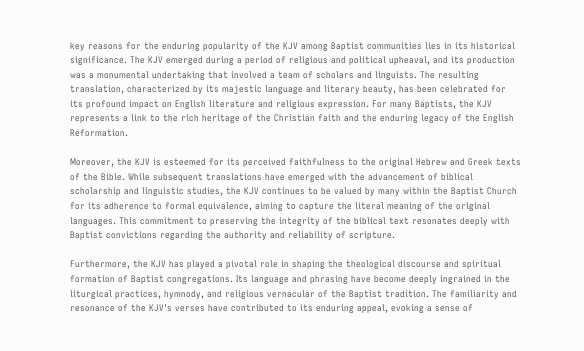key reasons for the enduring popularity of the KJV among Baptist communities lies in its historical significance. The KJV emerged during a period of religious and political upheaval, and its production was a monumental undertaking that involved a team of scholars and linguists. The resulting translation, characterized by its majestic language and literary beauty, has been celebrated for its profound impact on English literature and religious expression. For many Baptists, the KJV represents a link to the rich heritage of the Christian faith and the enduring legacy of the English Reformation.

Moreover, the KJV is esteemed for its perceived faithfulness to the original Hebrew and Greek texts of the Bible. While subsequent translations have emerged with the advancement of biblical scholarship and linguistic studies, the KJV continues to be valued by many within the Baptist Church for its adherence to formal equivalence, aiming to capture the literal meaning of the original languages. This commitment to preserving the integrity of the biblical text resonates deeply with Baptist convictions regarding the authority and reliability of scripture.

Furthermore, the KJV has played a pivotal role in shaping the theological discourse and spiritual formation of Baptist congregations. Its language and phrasing have become deeply ingrained in the liturgical practices, hymnody, and religious vernacular of the Baptist tradition. The familiarity and resonance of the KJV's verses have contributed to its enduring appeal, evoking a sense of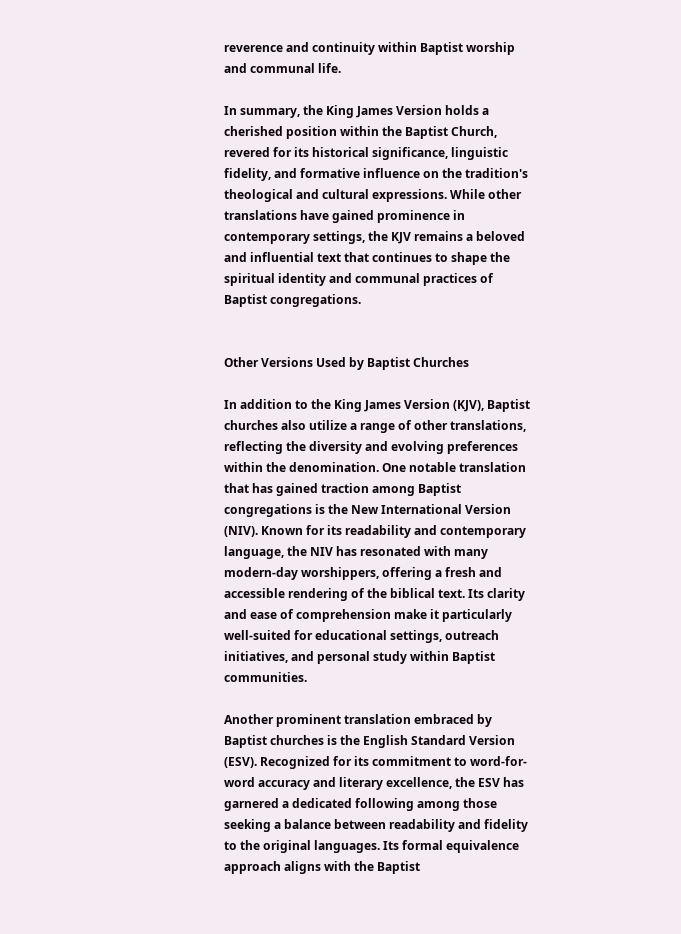reverence and continuity within Baptist worship and communal life.

In summary, the King James Version holds a cherished position within the Baptist Church, revered for its historical significance, linguistic fidelity, and formative influence on the tradition's theological and cultural expressions. While other translations have gained prominence in contemporary settings, the KJV remains a beloved and influential text that continues to shape the spiritual identity and communal practices of Baptist congregations.


Other Versions Used by Baptist Churches

In addition to the King James Version (KJV), Baptist churches also utilize a range of other translations, reflecting the diversity and evolving preferences within the denomination. One notable translation that has gained traction among Baptist congregations is the New International Version (NIV). Known for its readability and contemporary language, the NIV has resonated with many modern-day worshippers, offering a fresh and accessible rendering of the biblical text. Its clarity and ease of comprehension make it particularly well-suited for educational settings, outreach initiatives, and personal study within Baptist communities.

Another prominent translation embraced by Baptist churches is the English Standard Version (ESV). Recognized for its commitment to word-for-word accuracy and literary excellence, the ESV has garnered a dedicated following among those seeking a balance between readability and fidelity to the original languages. Its formal equivalence approach aligns with the Baptist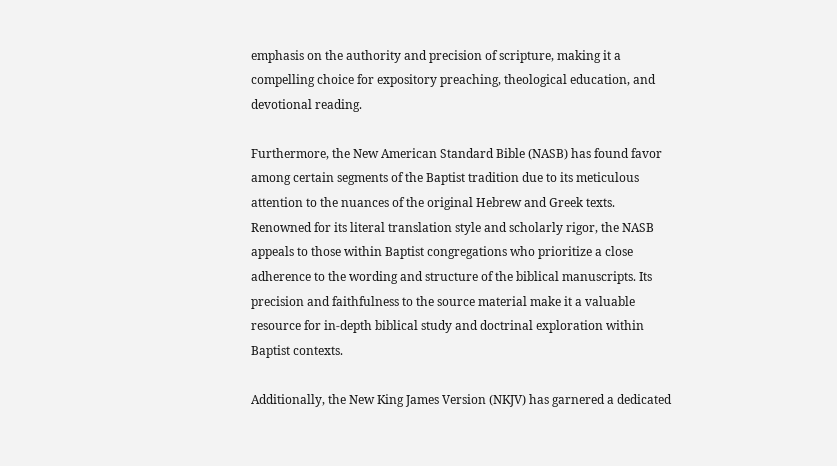emphasis on the authority and precision of scripture, making it a compelling choice for expository preaching, theological education, and devotional reading.

Furthermore, the New American Standard Bible (NASB) has found favor among certain segments of the Baptist tradition due to its meticulous attention to the nuances of the original Hebrew and Greek texts. Renowned for its literal translation style and scholarly rigor, the NASB appeals to those within Baptist congregations who prioritize a close adherence to the wording and structure of the biblical manuscripts. Its precision and faithfulness to the source material make it a valuable resource for in-depth biblical study and doctrinal exploration within Baptist contexts.

Additionally, the New King James Version (NKJV) has garnered a dedicated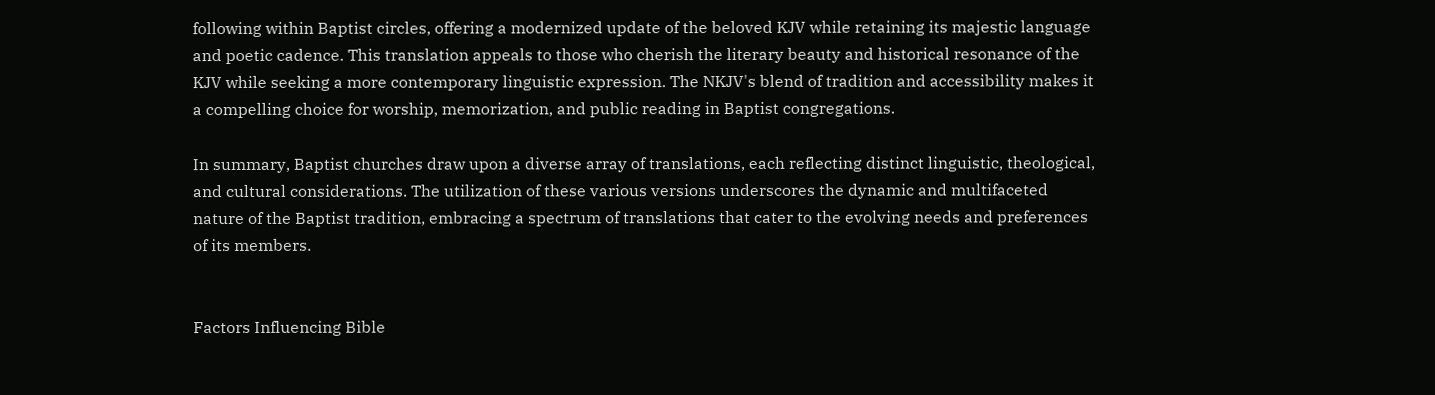following within Baptist circles, offering a modernized update of the beloved KJV while retaining its majestic language and poetic cadence. This translation appeals to those who cherish the literary beauty and historical resonance of the KJV while seeking a more contemporary linguistic expression. The NKJV's blend of tradition and accessibility makes it a compelling choice for worship, memorization, and public reading in Baptist congregations.

In summary, Baptist churches draw upon a diverse array of translations, each reflecting distinct linguistic, theological, and cultural considerations. The utilization of these various versions underscores the dynamic and multifaceted nature of the Baptist tradition, embracing a spectrum of translations that cater to the evolving needs and preferences of its members.


Factors Influencing Bible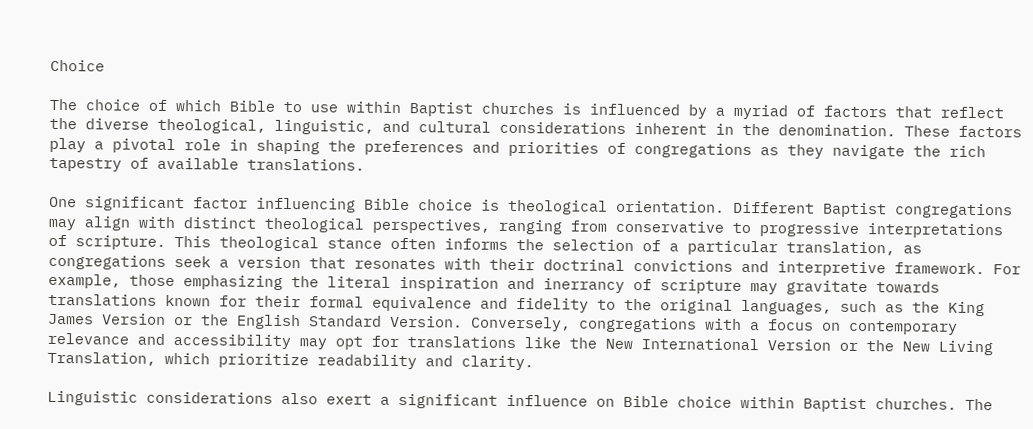Choice

The choice of which Bible to use within Baptist churches is influenced by a myriad of factors that reflect the diverse theological, linguistic, and cultural considerations inherent in the denomination. These factors play a pivotal role in shaping the preferences and priorities of congregations as they navigate the rich tapestry of available translations.

One significant factor influencing Bible choice is theological orientation. Different Baptist congregations may align with distinct theological perspectives, ranging from conservative to progressive interpretations of scripture. This theological stance often informs the selection of a particular translation, as congregations seek a version that resonates with their doctrinal convictions and interpretive framework. For example, those emphasizing the literal inspiration and inerrancy of scripture may gravitate towards translations known for their formal equivalence and fidelity to the original languages, such as the King James Version or the English Standard Version. Conversely, congregations with a focus on contemporary relevance and accessibility may opt for translations like the New International Version or the New Living Translation, which prioritize readability and clarity.

Linguistic considerations also exert a significant influence on Bible choice within Baptist churches. The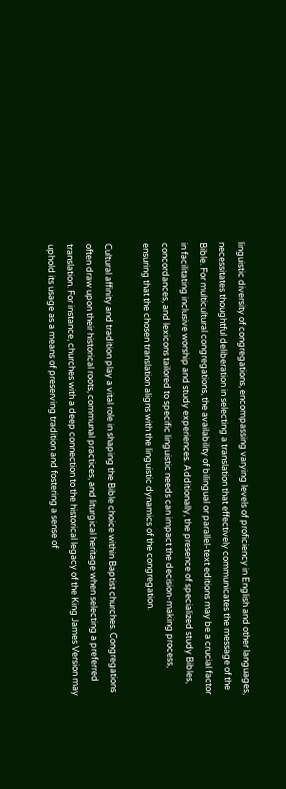linguistic diversity of congregations, encompassing varying levels of proficiency in English and other languages, necessitates thoughtful deliberation in selecting a translation that effectively communicates the message of the Bible. For multicultural congregations, the availability of bilingual or parallel-text editions may be a crucial factor in facilitating inclusive worship and study experiences. Additionally, the presence of specialized study Bibles, concordances, and lexicons tailored to specific linguistic needs can impact the decision-making process, ensuring that the chosen translation aligns with the linguistic dynamics of the congregation.

Cultural affinity and tradition play a vital role in shaping the Bible choice within Baptist churches. Congregations often draw upon their historical roots, communal practices, and liturgical heritage when selecting a preferred translation. For instance, churches with a deep connection to the historical legacy of the King James Version may uphold its usage as a means of preserving tradition and fostering a sense of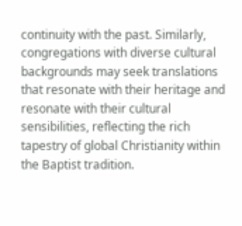continuity with the past. Similarly, congregations with diverse cultural backgrounds may seek translations that resonate with their heritage and resonate with their cultural sensibilities, reflecting the rich tapestry of global Christianity within the Baptist tradition.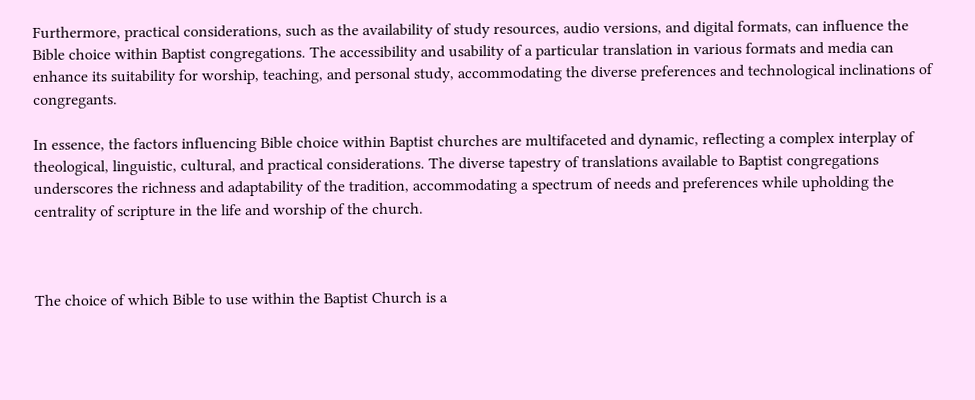Furthermore, practical considerations, such as the availability of study resources, audio versions, and digital formats, can influence the Bible choice within Baptist congregations. The accessibility and usability of a particular translation in various formats and media can enhance its suitability for worship, teaching, and personal study, accommodating the diverse preferences and technological inclinations of congregants.

In essence, the factors influencing Bible choice within Baptist churches are multifaceted and dynamic, reflecting a complex interplay of theological, linguistic, cultural, and practical considerations. The diverse tapestry of translations available to Baptist congregations underscores the richness and adaptability of the tradition, accommodating a spectrum of needs and preferences while upholding the centrality of scripture in the life and worship of the church.



The choice of which Bible to use within the Baptist Church is a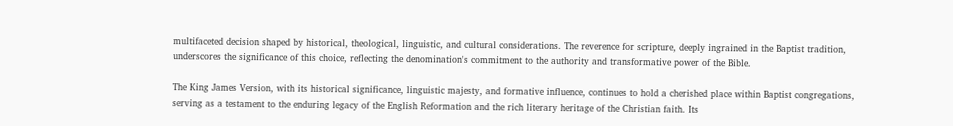multifaceted decision shaped by historical, theological, linguistic, and cultural considerations. The reverence for scripture, deeply ingrained in the Baptist tradition, underscores the significance of this choice, reflecting the denomination's commitment to the authority and transformative power of the Bible.

The King James Version, with its historical significance, linguistic majesty, and formative influence, continues to hold a cherished place within Baptist congregations, serving as a testament to the enduring legacy of the English Reformation and the rich literary heritage of the Christian faith. Its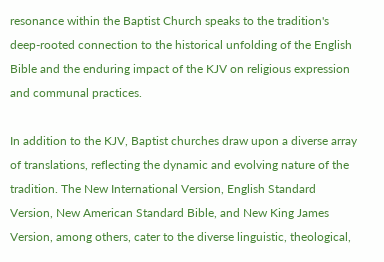resonance within the Baptist Church speaks to the tradition's deep-rooted connection to the historical unfolding of the English Bible and the enduring impact of the KJV on religious expression and communal practices.

In addition to the KJV, Baptist churches draw upon a diverse array of translations, reflecting the dynamic and evolving nature of the tradition. The New International Version, English Standard Version, New American Standard Bible, and New King James Version, among others, cater to the diverse linguistic, theological,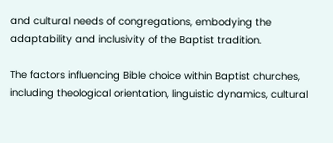and cultural needs of congregations, embodying the adaptability and inclusivity of the Baptist tradition.

The factors influencing Bible choice within Baptist churches, including theological orientation, linguistic dynamics, cultural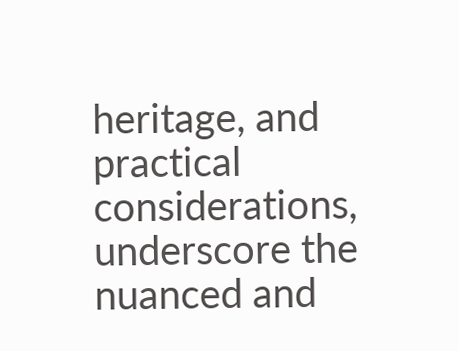heritage, and practical considerations, underscore the nuanced and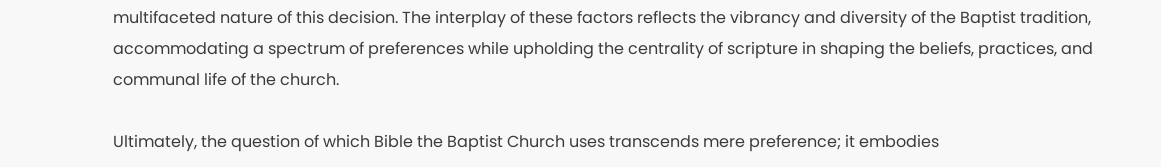multifaceted nature of this decision. The interplay of these factors reflects the vibrancy and diversity of the Baptist tradition, accommodating a spectrum of preferences while upholding the centrality of scripture in shaping the beliefs, practices, and communal life of the church.

Ultimately, the question of which Bible the Baptist Church uses transcends mere preference; it embodies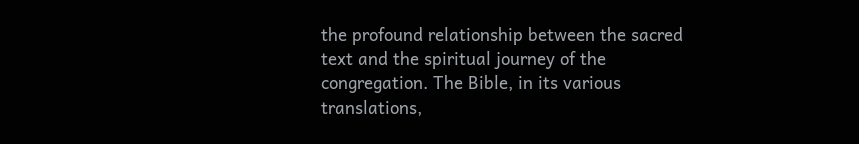the profound relationship between the sacred text and the spiritual journey of the congregation. The Bible, in its various translations,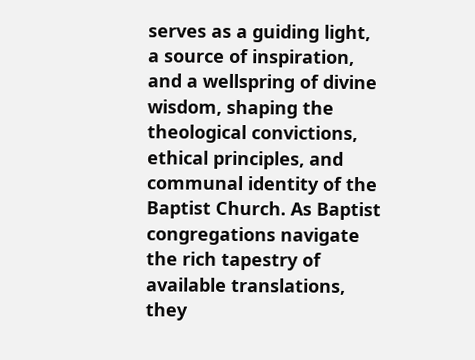serves as a guiding light, a source of inspiration, and a wellspring of divine wisdom, shaping the theological convictions, ethical principles, and communal identity of the Baptist Church. As Baptist congregations navigate the rich tapestry of available translations, they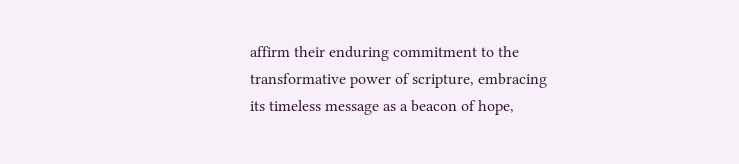affirm their enduring commitment to the transformative power of scripture, embracing its timeless message as a beacon of hope,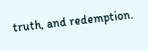truth, and redemption.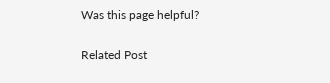Was this page helpful?

Related Post